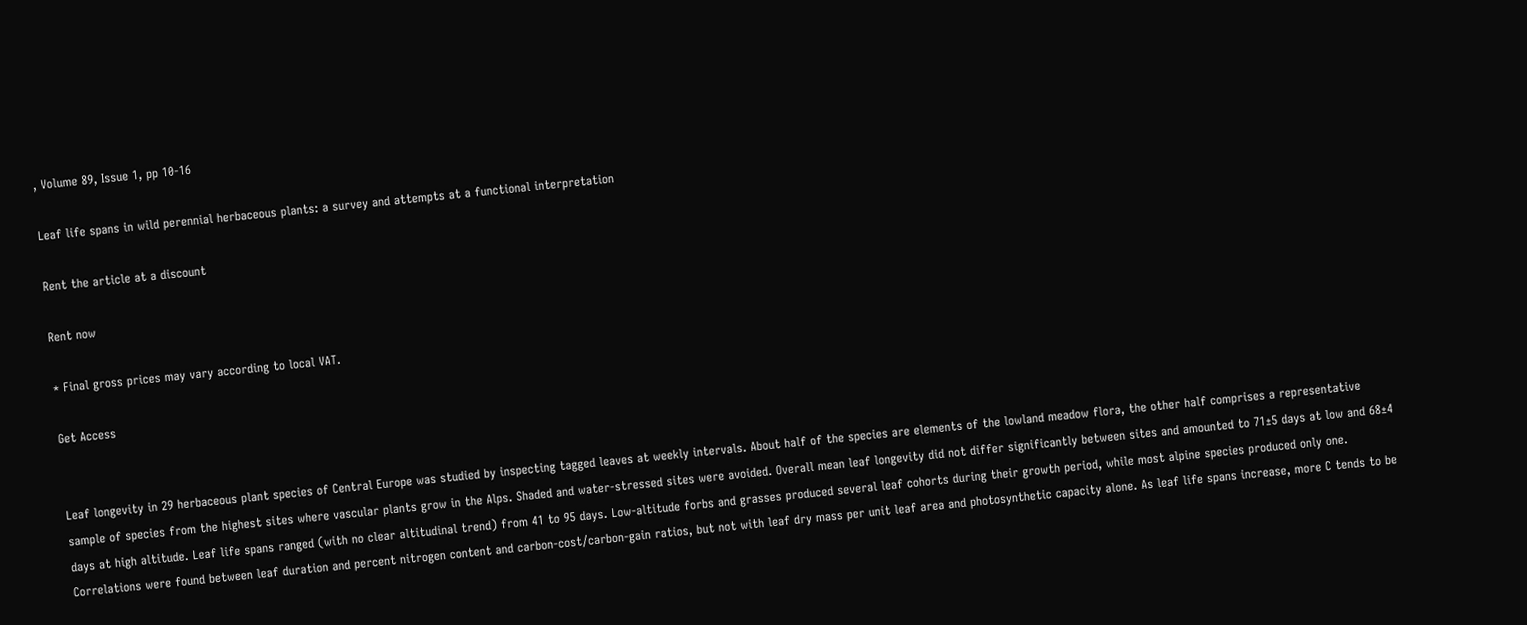, Volume 89, Issue 1, pp 10-16

Leaf life spans in wild perennial herbaceous plants: a survey and attempts at a functional interpretation

Rent the article at a discount

Rent now

* Final gross prices may vary according to local VAT.

Get Access


Leaf longevity in 29 herbaceous plant species of Central Europe was studied by inspecting tagged leaves at weekly intervals. About half of the species are elements of the lowland meadow flora, the other half comprises a representative sample of species from the highest sites where vascular plants grow in the Alps. Shaded and water-stressed sites were avoided. Overall mean leaf longevity did not differ significantly between sites and amounted to 71±5 days at low and 68±4 days at high altitude. Leaf life spans ranged (with no clear altitudinal trend) from 41 to 95 days. Low-altitude forbs and grasses produced several leaf cohorts during their growth period, while most alpine species produced only one. Correlations were found between leaf duration and percent nitrogen content and carbon-cost/carbon-gain ratios, but not with leaf dry mass per unit leaf area and photosynthetic capacity alone. As leaf life spans increase, more C tends to be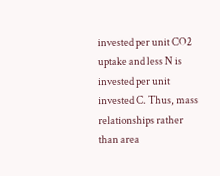invested per unit CO2 uptake and less N is invested per unit invested C. Thus, mass relationships rather than area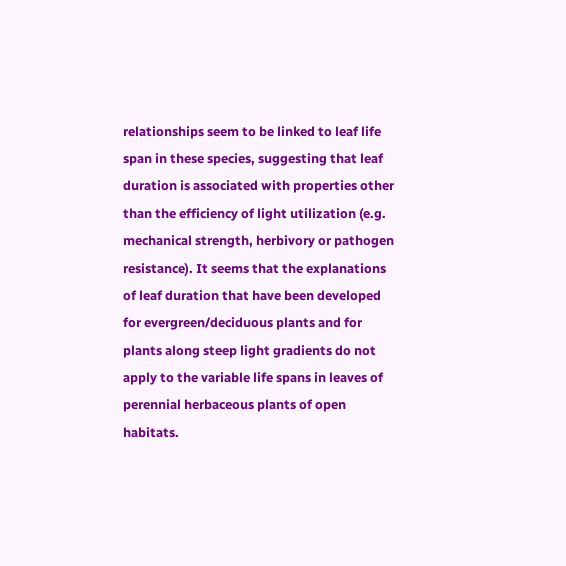relationships seem to be linked to leaf life span in these species, suggesting that leaf duration is associated with properties other than the efficiency of light utilization (e.g. mechanical strength, herbivory or pathogen resistance). It seems that the explanations of leaf duration that have been developed for evergreen/deciduous plants and for plants along steep light gradients do not apply to the variable life spans in leaves of perennial herbaceous plants of open habitats.